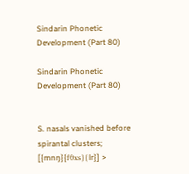Sindarin Phonetic Development (Part 80)

Sindarin Phonetic Development (Part 80)


S. nasals vanished before spirantal clusters; [{mnŋ}{fθxs}{lr}] >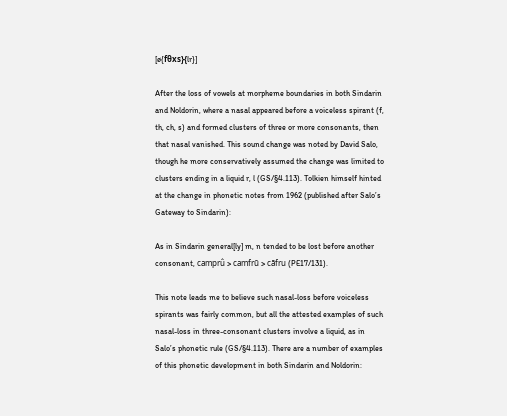[ø{fθxs}{lr}]

After the loss of vowels at morpheme boundaries in both Sindarin and Noldorin, where a nasal appeared before a voiceless spirant (f, th, ch, s) and formed clusters of three or more consonants, then that nasal vanished. This sound change was noted by David Salo, though he more conservatively assumed the change was limited to clusters ending in a liquid r, l (GS/§4.113). Tolkien himself hinted at the change in phonetic notes from 1962 (published after Salo’s Gateway to Sindarin):

As in Sindarin general[ly] m, n tended to be lost before another consonant, camprû > camfrū > cāfru (PE17/131).

This note leads me to believe such nasal-loss before voiceless spirants was fairly common, but all the attested examples of such nasal-loss in three-consonant clusters involve a liquid, as in Salo’s phonetic rule (GS/§4.113). There are a number of examples of this phonetic development in both Sindarin and Noldorin: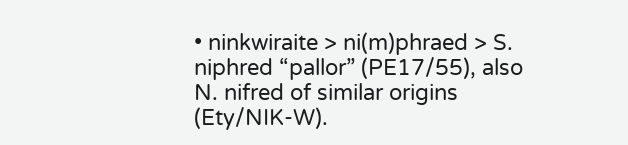• ninkwiraite > ni(m)phraed > S. niphred “pallor” (PE17/55), also N. nifred of similar origins (Ety/NIK-W).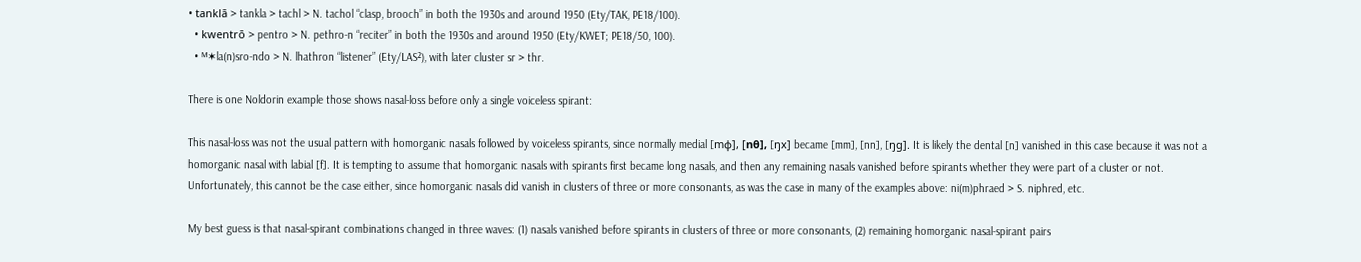• tanklā > tankla > tachl > N. tachol “clasp, brooch” in both the 1930s and around 1950 (Ety/TAK, PE18/100).
  • kwentrō > pentro > N. pethro-n “reciter” in both the 1930s and around 1950 (Ety/KWET; PE18/50, 100).
  • ᴹ✶la(n)sro-ndo > N. lhathron “listener” (Ety/LAS²), with later cluster sr > thr.

There is one Noldorin example those shows nasal-loss before only a single voiceless spirant:

This nasal-loss was not the usual pattern with homorganic nasals followed by voiceless spirants, since normally medial [mɸ], [nθ], [ŋx] became [mm], [nn], [ŋg]. It is likely the dental [n] vanished in this case because it was not a homorganic nasal with labial [f]. It is tempting to assume that homorganic nasals with spirants first became long nasals, and then any remaining nasals vanished before spirants whether they were part of a cluster or not. Unfortunately, this cannot be the case either, since homorganic nasals did vanish in clusters of three or more consonants, as was the case in many of the examples above: ni(m)phraed > S. niphred, etc.

My best guess is that nasal-spirant combinations changed in three waves: (1) nasals vanished before spirants in clusters of three or more consonants, (2) remaining homorganic nasal-spirant pairs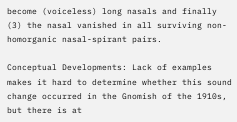become (voiceless) long nasals and finally (3) the nasal vanished in all surviving non-homorganic nasal-spirant pairs.

Conceptual Developments: Lack of examples makes it hard to determine whether this sound change occurred in the Gnomish of the 1910s, but there is at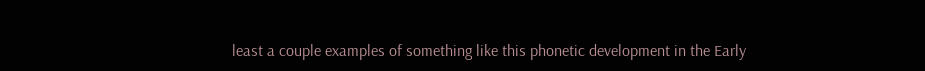least a couple examples of something like this phonetic development in the Early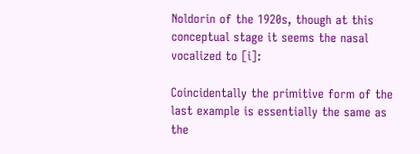Noldorin of the 1920s, though at this conceptual stage it seems the nasal vocalized to [i]:

Coincidentally the primitive form of the last example is essentially the same as the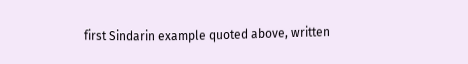first Sindarin example quoted above, written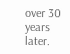over 30 years later.